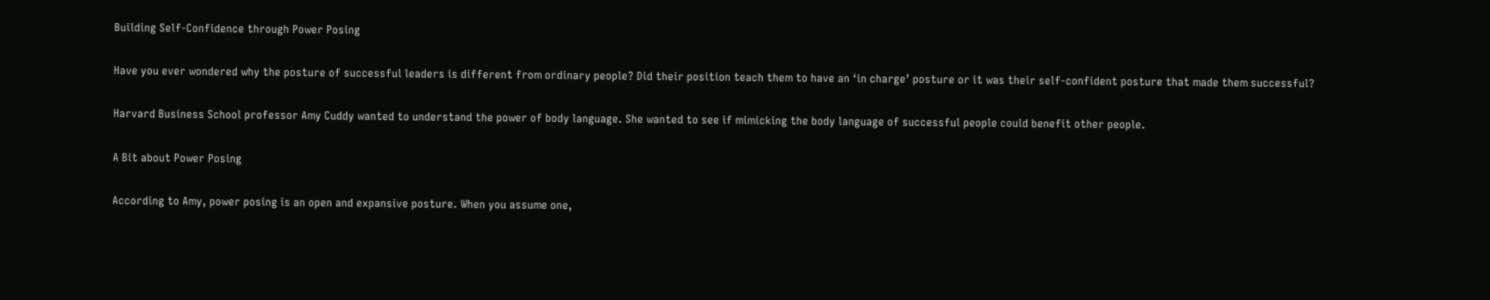Building Self-Confidence through Power Posing

Have you ever wondered why the posture of successful leaders is different from ordinary people? Did their position teach them to have an ‘in charge’ posture or it was their self-confident posture that made them successful?

Harvard Business School professor Amy Cuddy wanted to understand the power of body language. She wanted to see if mimicking the body language of successful people could benefit other people.

A Bit about Power Posing

According to Amy, power posing is an open and expansive posture. When you assume one,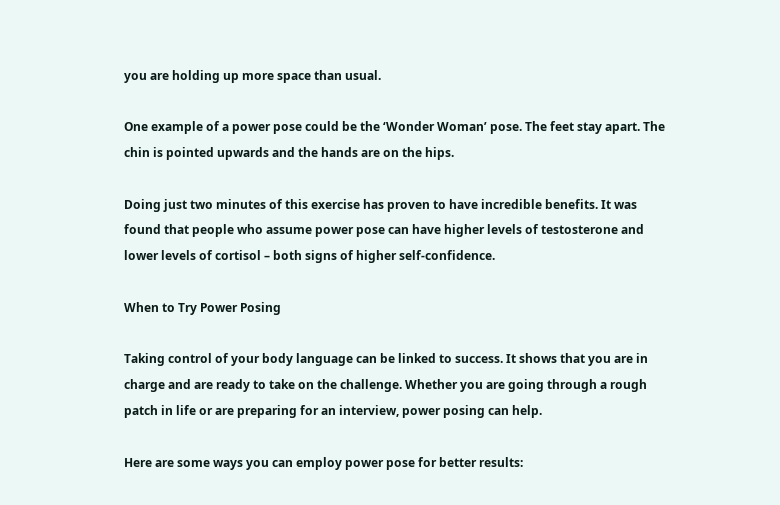you are holding up more space than usual.

One example of a power pose could be the ‘Wonder Woman’ pose. The feet stay apart. The chin is pointed upwards and the hands are on the hips.

Doing just two minutes of this exercise has proven to have incredible benefits. It was found that people who assume power pose can have higher levels of testosterone and lower levels of cortisol – both signs of higher self-confidence.

When to Try Power Posing

Taking control of your body language can be linked to success. It shows that you are in charge and are ready to take on the challenge. Whether you are going through a rough patch in life or are preparing for an interview, power posing can help.

Here are some ways you can employ power pose for better results: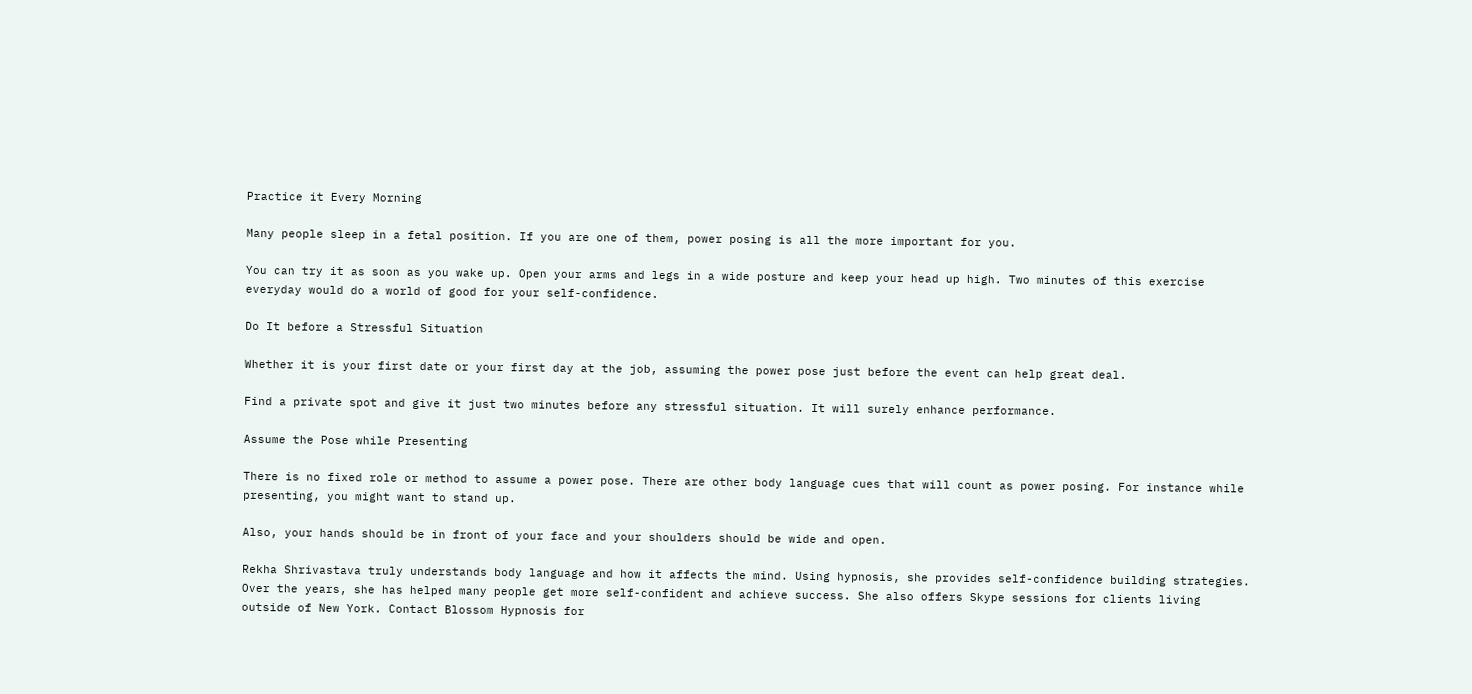Practice it Every Morning

Many people sleep in a fetal position. If you are one of them, power posing is all the more important for you.

You can try it as soon as you wake up. Open your arms and legs in a wide posture and keep your head up high. Two minutes of this exercise everyday would do a world of good for your self-confidence.

Do It before a Stressful Situation

Whether it is your first date or your first day at the job, assuming the power pose just before the event can help great deal.

Find a private spot and give it just two minutes before any stressful situation. It will surely enhance performance.

Assume the Pose while Presenting

There is no fixed role or method to assume a power pose. There are other body language cues that will count as power posing. For instance while presenting, you might want to stand up.

Also, your hands should be in front of your face and your shoulders should be wide and open.

Rekha Shrivastava truly understands body language and how it affects the mind. Using hypnosis, she provides self-confidence building strategies. Over the years, she has helped many people get more self-confident and achieve success. She also offers Skype sessions for clients living outside of New York. Contact Blossom Hypnosis for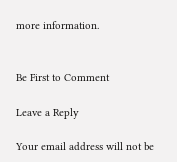more information.


Be First to Comment

Leave a Reply

Your email address will not be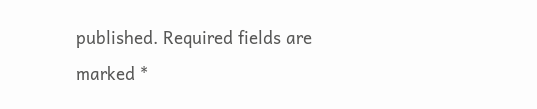published. Required fields are marked *